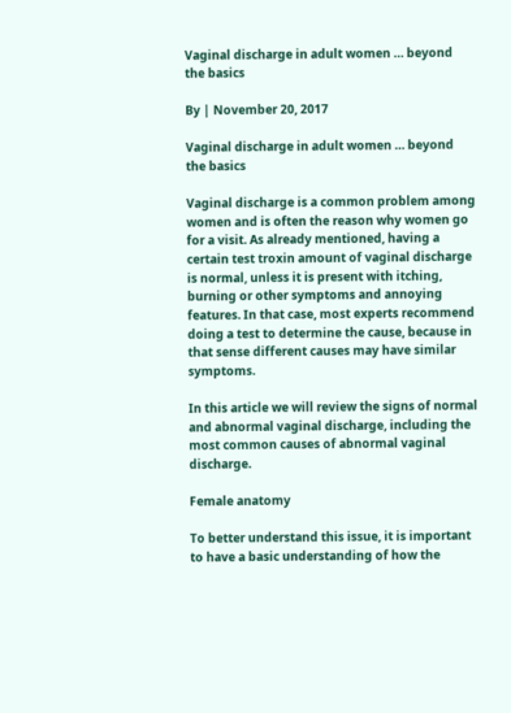Vaginal discharge in adult women … beyond the basics

By | November 20, 2017

Vaginal discharge in adult women … beyond the basics

Vaginal discharge is a common problem among women and is often the reason why women go for a visit. As already mentioned, having a certain test troxin amount of vaginal discharge is normal, unless it is present with itching, burning or other symptoms and annoying features. In that case, most experts recommend doing a test to determine the cause, because in that sense different causes may have similar symptoms.

In this article we will review the signs of normal and abnormal vaginal discharge, including the most common causes of abnormal vaginal discharge.

Female anatomy

To better understand this issue, it is important to have a basic understanding of how the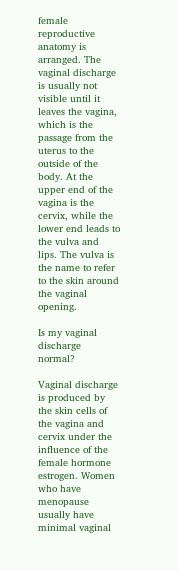female reproductive anatomy is arranged. The vaginal discharge is usually not visible until it leaves the vagina, which is the passage from the uterus to the outside of the body. At the upper end of the vagina is the cervix, while the lower end leads to the vulva and lips. The vulva is the name to refer to the skin around the vaginal opening.

Is my vaginal discharge normal?

Vaginal discharge is produced by the skin cells of the vagina and cervix under the influence of the female hormone estrogen. Women who have menopause usually have minimal vaginal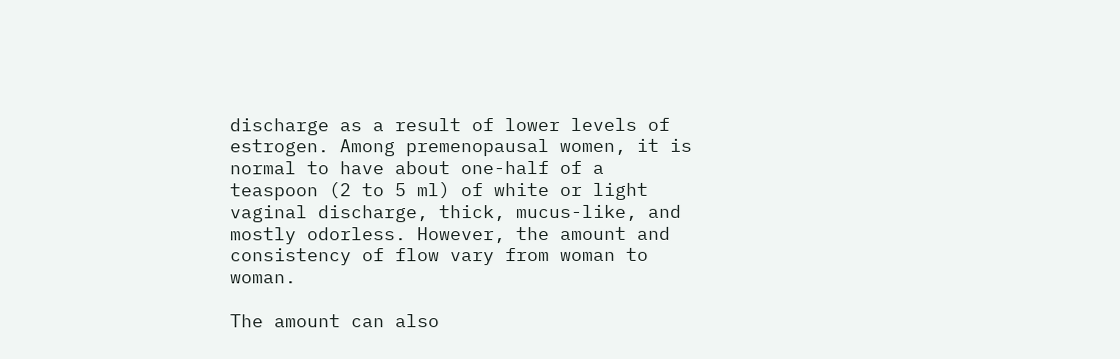discharge as a result of lower levels of estrogen. Among premenopausal women, it is normal to have about one-half of a teaspoon (2 to 5 ml) of white or light vaginal discharge, thick, mucus-like, and mostly odorless. However, the amount and consistency of flow vary from woman to woman.

The amount can also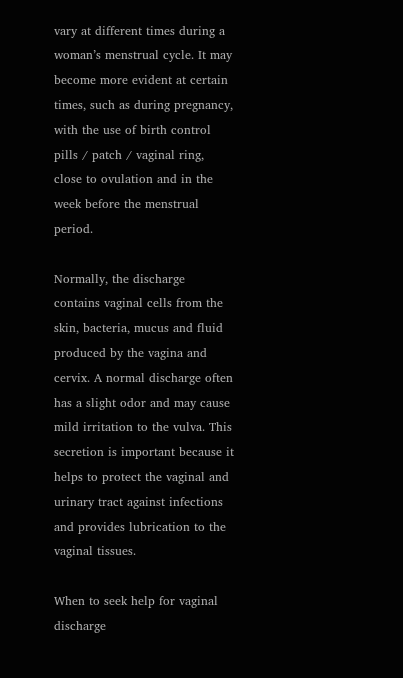vary at different times during a woman’s menstrual cycle. It may become more evident at certain times, such as during pregnancy, with the use of birth control pills / patch / vaginal ring, close to ovulation and in the week before the menstrual period.

Normally, the discharge contains vaginal cells from the skin, bacteria, mucus and fluid produced by the vagina and cervix. A normal discharge often has a slight odor and may cause mild irritation to the vulva. This secretion is important because it helps to protect the vaginal and urinary tract against infections and provides lubrication to the vaginal tissues.

When to seek help for vaginal discharge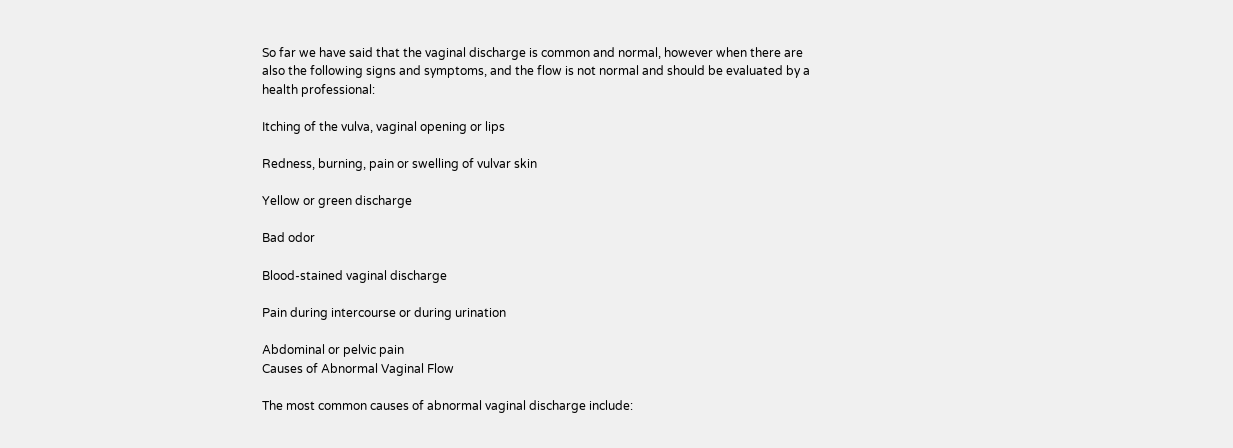So far we have said that the vaginal discharge is common and normal, however when there are also the following signs and symptoms, and the flow is not normal and should be evaluated by a health professional:

Itching of the vulva, vaginal opening or lips

Redness, burning, pain or swelling of vulvar skin

Yellow or green discharge

Bad odor

Blood-stained vaginal discharge

Pain during intercourse or during urination

Abdominal or pelvic pain
Causes of Abnormal Vaginal Flow

The most common causes of abnormal vaginal discharge include: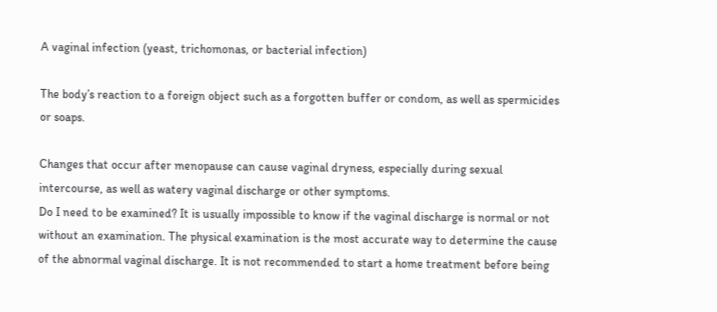A vaginal infection (yeast, trichomonas, or bacterial infection)

The body’s reaction to a foreign object such as a forgotten buffer or condom, as well as spermicides or soaps.

Changes that occur after menopause can cause vaginal dryness, especially during sexual intercourse, as well as watery vaginal discharge or other symptoms.
Do I need to be examined? It is usually impossible to know if the vaginal discharge is normal or not without an examination. The physical examination is the most accurate way to determine the cause of the abnormal vaginal discharge. It is not recommended to start a home treatment before being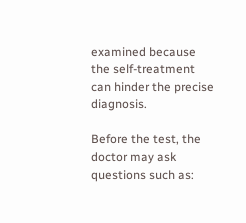examined because the self-treatment can hinder the precise diagnosis.

Before the test, the doctor may ask questions such as: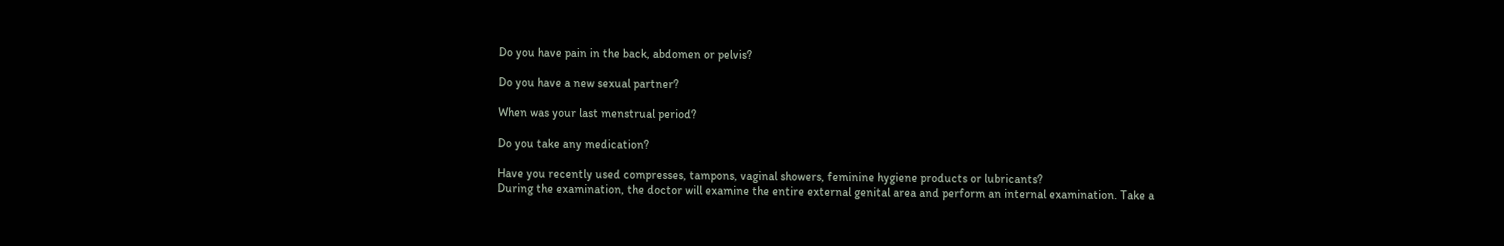Do you have pain in the back, abdomen or pelvis?

Do you have a new sexual partner?

When was your last menstrual period?

Do you take any medication?

Have you recently used compresses, tampons, vaginal showers, feminine hygiene products or lubricants?
During the examination, the doctor will examine the entire external genital area and perform an internal examination. Take a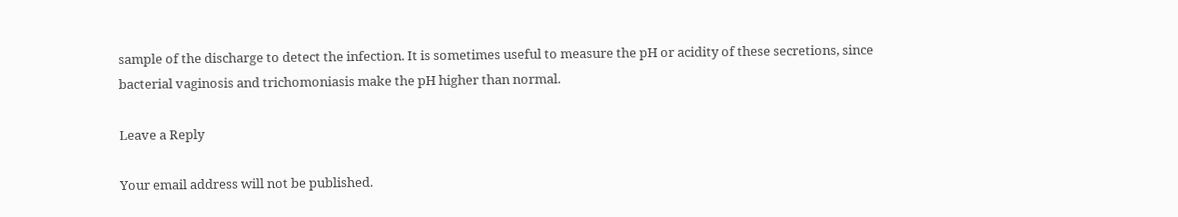sample of the discharge to detect the infection. It is sometimes useful to measure the pH or acidity of these secretions, since bacterial vaginosis and trichomoniasis make the pH higher than normal.

Leave a Reply

Your email address will not be published.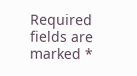Required fields are marked *